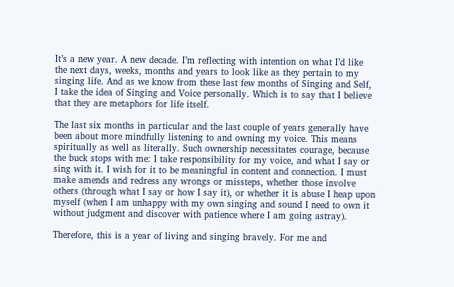It’s a new year. A new decade. I’m reflecting with intention on what I’d like the next days, weeks, months and years to look like as they pertain to my singing life. And as we know from these last few months of Singing and Self, I take the idea of Singing and Voice personally. Which is to say that I believe that they are metaphors for life itself.

The last six months in particular and the last couple of years generally have been about more mindfully listening to and owning my voice. This means spiritually as well as literally. Such ownership necessitates courage, because the buck stops with me: I take responsibility for my voice, and what I say or sing with it. I wish for it to be meaningful in content and connection. I must make amends and redress any wrongs or missteps, whether those involve others (through what I say or how I say it), or whether it is abuse I heap upon myself (when I am unhappy with my own singing and sound I need to own it without judgment and discover with patience where I am going astray).

Therefore, this is a year of living and singing bravely. For me and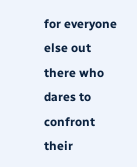for everyone else out there who dares to confront their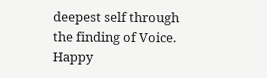deepest self through the finding of Voice. Happy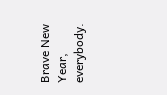Brave New Year, everybody.